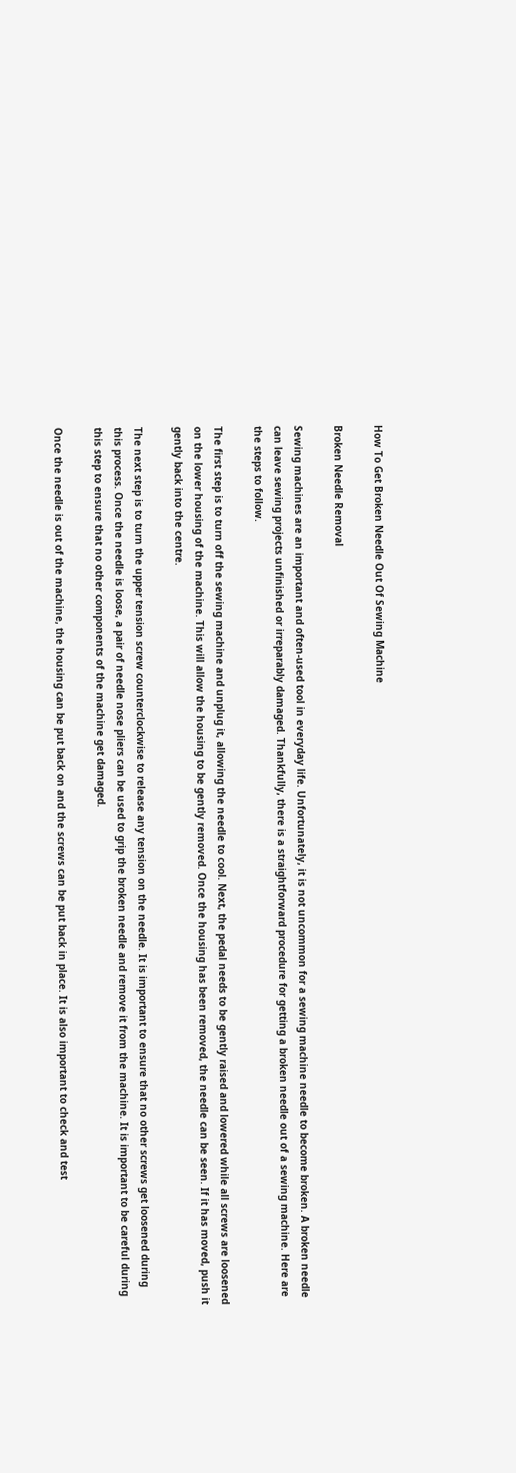How To Get Broken Needle Out Of Sewing Machine

Broken Needle Removal

Sewing machines are an important and often-used tool in everyday life. Unfortunately, it is not uncommon for a sewing machine needle to become broken. A broken needle can leave sewing projects unfinished or irreparably damaged. Thankfully, there is a straightforward procedure for getting a broken needle out of a sewing machine. Here are the steps to follow.

The first step is to turn off the sewing machine and unplug it, allowing the needle to cool. Next, the pedal needs to be gently raised and lowered while all screws are loosened on the lower housing of the machine. This will allow the housing to be gently removed. Once the housing has been removed, the needle can be seen. If it has moved, push it gently back into the centre.

The next step is to turn the upper tension screw counterclockwise to release any tension on the needle. It is important to ensure that no other screws get loosened during this process. Once the needle is loose, a pair of needle nose pliers can be used to grip the broken needle and remove it from the machine. It is important to be careful during this step to ensure that no other components of the machine get damaged.

Once the needle is out of the machine, the housing can be put back on and the screws can be put back in place. It is also important to check and test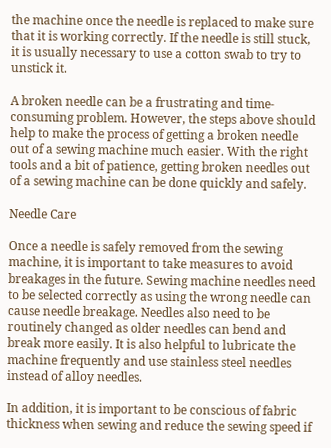the machine once the needle is replaced to make sure that it is working correctly. If the needle is still stuck, it is usually necessary to use a cotton swab to try to unstick it.

A broken needle can be a frustrating and time-consuming problem. However, the steps above should help to make the process of getting a broken needle out of a sewing machine much easier. With the right tools and a bit of patience, getting broken needles out of a sewing machine can be done quickly and safely.

Needle Care

Once a needle is safely removed from the sewing machine, it is important to take measures to avoid breakages in the future. Sewing machine needles need to be selected correctly as using the wrong needle can cause needle breakage. Needles also need to be routinely changed as older needles can bend and break more easily. It is also helpful to lubricate the machine frequently and use stainless steel needles instead of alloy needles.

In addition, it is important to be conscious of fabric thickness when sewing and reduce the sewing speed if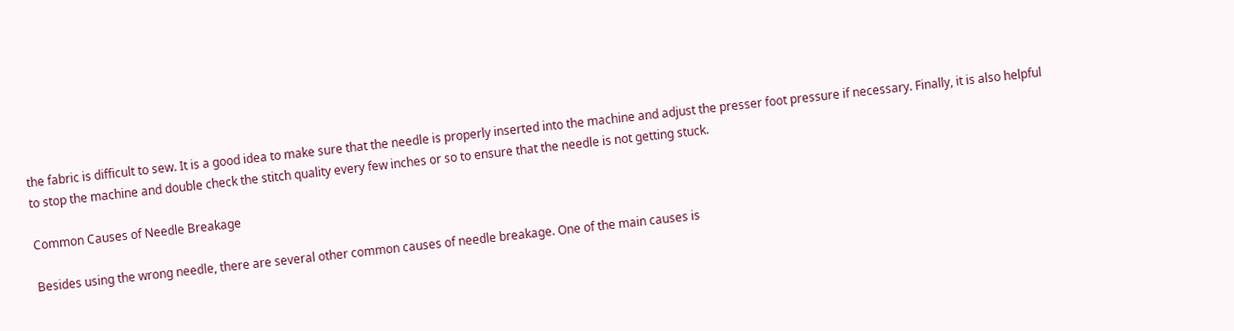the fabric is difficult to sew. It is a good idea to make sure that the needle is properly inserted into the machine and adjust the presser foot pressure if necessary. Finally, it is also helpful to stop the machine and double check the stitch quality every few inches or so to ensure that the needle is not getting stuck.

Common Causes of Needle Breakage

Besides using the wrong needle, there are several other common causes of needle breakage. One of the main causes is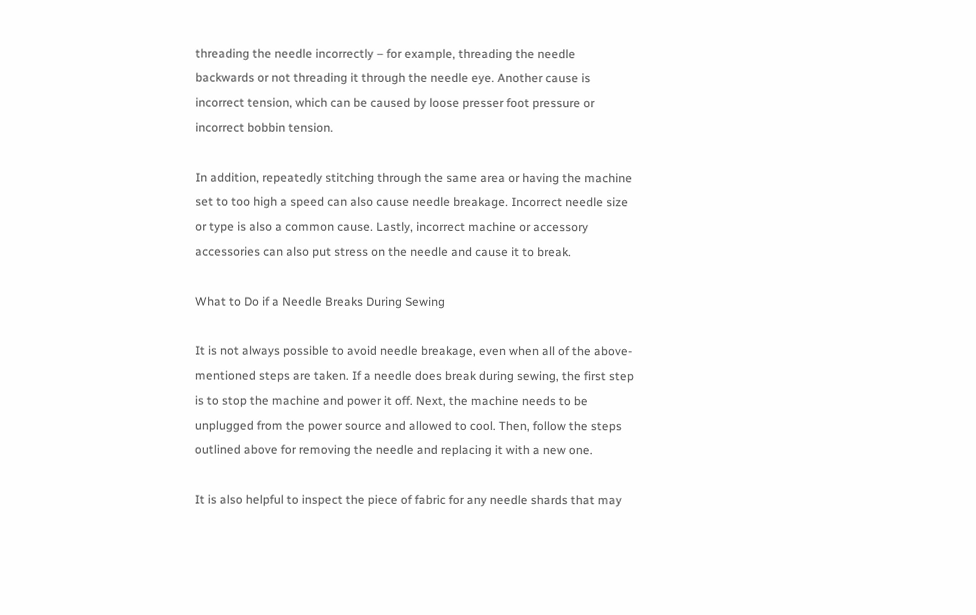threading the needle incorrectly – for example, threading the needle backwards or not threading it through the needle eye. Another cause is incorrect tension, which can be caused by loose presser foot pressure or incorrect bobbin tension.

In addition, repeatedly stitching through the same area or having the machine set to too high a speed can also cause needle breakage. Incorrect needle size or type is also a common cause. Lastly, incorrect machine or accessory accessories can also put stress on the needle and cause it to break.

What to Do if a Needle Breaks During Sewing

It is not always possible to avoid needle breakage, even when all of the above-mentioned steps are taken. If a needle does break during sewing, the first step is to stop the machine and power it off. Next, the machine needs to be unplugged from the power source and allowed to cool. Then, follow the steps outlined above for removing the needle and replacing it with a new one.

It is also helpful to inspect the piece of fabric for any needle shards that may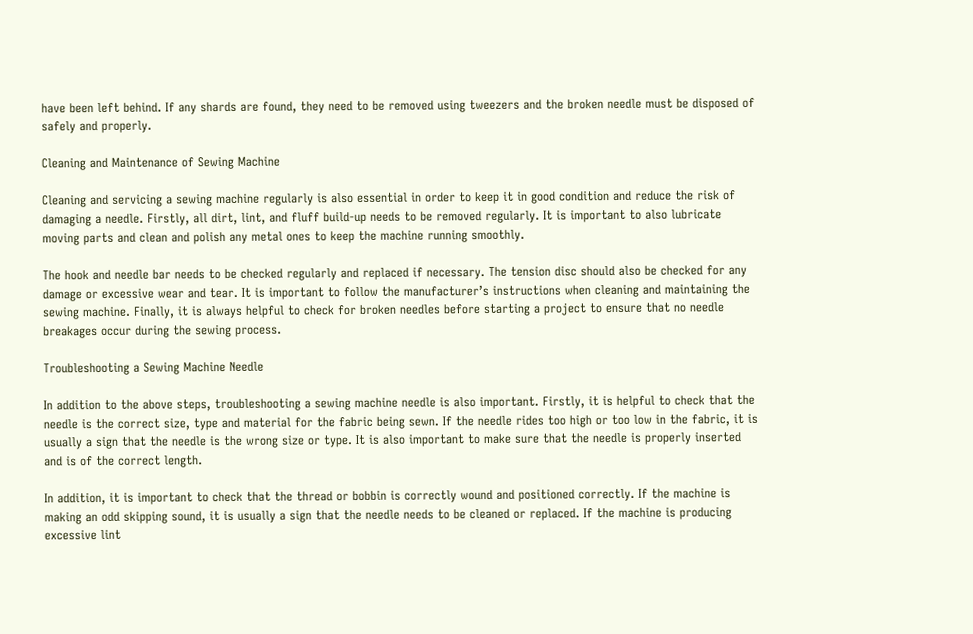have been left behind. If any shards are found, they need to be removed using tweezers and the broken needle must be disposed of safely and properly.

Cleaning and Maintenance of Sewing Machine

Cleaning and servicing a sewing machine regularly is also essential in order to keep it in good condition and reduce the risk of damaging a needle. Firstly, all dirt, lint, and fluff build-up needs to be removed regularly. It is important to also lubricate moving parts and clean and polish any metal ones to keep the machine running smoothly.

The hook and needle bar needs to be checked regularly and replaced if necessary. The tension disc should also be checked for any damage or excessive wear and tear. It is important to follow the manufacturer’s instructions when cleaning and maintaining the sewing machine. Finally, it is always helpful to check for broken needles before starting a project to ensure that no needle breakages occur during the sewing process.

Troubleshooting a Sewing Machine Needle

In addition to the above steps, troubleshooting a sewing machine needle is also important. Firstly, it is helpful to check that the needle is the correct size, type and material for the fabric being sewn. If the needle rides too high or too low in the fabric, it is usually a sign that the needle is the wrong size or type. It is also important to make sure that the needle is properly inserted and is of the correct length.

In addition, it is important to check that the thread or bobbin is correctly wound and positioned correctly. If the machine is making an odd skipping sound, it is usually a sign that the needle needs to be cleaned or replaced. If the machine is producing excessive lint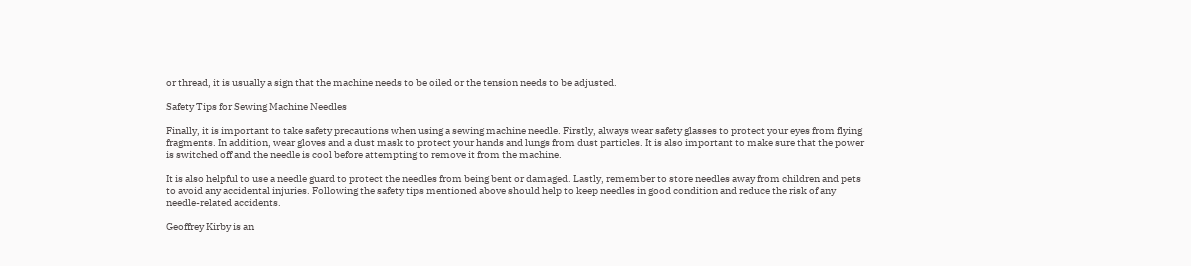or thread, it is usually a sign that the machine needs to be oiled or the tension needs to be adjusted.

Safety Tips for Sewing Machine Needles

Finally, it is important to take safety precautions when using a sewing machine needle. Firstly, always wear safety glasses to protect your eyes from flying fragments. In addition, wear gloves and a dust mask to protect your hands and lungs from dust particles. It is also important to make sure that the power is switched off and the needle is cool before attempting to remove it from the machine.

It is also helpful to use a needle guard to protect the needles from being bent or damaged. Lastly, remember to store needles away from children and pets to avoid any accidental injuries. Following the safety tips mentioned above should help to keep needles in good condition and reduce the risk of any needle-related accidents.

Geoffrey Kirby is an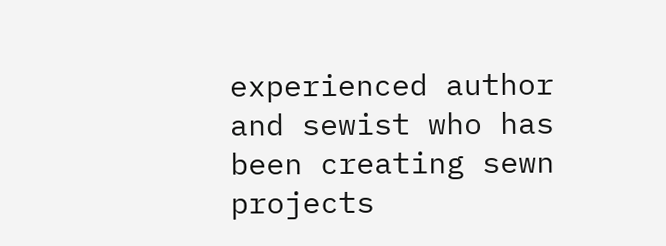experienced author and sewist who has been creating sewn projects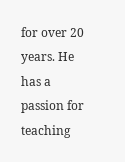for over 20 years. He has a passion for teaching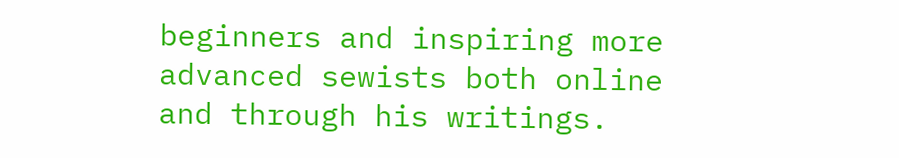beginners and inspiring more advanced sewists both online and through his writings.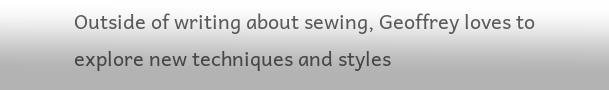Outside of writing about sewing, Geoffrey loves to explore new techniques and styles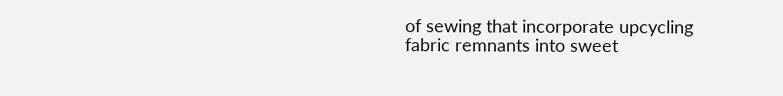of sewing that incorporate upcycling fabric remnants into sweet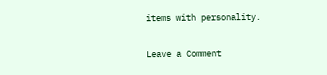items with personality.

Leave a Comment